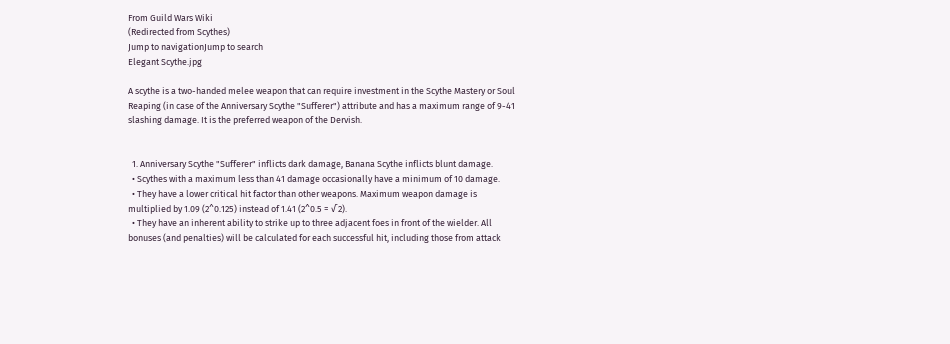From Guild Wars Wiki
(Redirected from Scythes)
Jump to navigationJump to search
Elegant Scythe.jpg

A scythe is a two-handed melee weapon that can require investment in the Scythe Mastery or Soul Reaping (in case of the Anniversary Scythe "Sufferer") attribute and has a maximum range of 9-41 slashing damage. It is the preferred weapon of the Dervish.


  1. Anniversary Scythe "Sufferer" inflicts dark damage, Banana Scythe inflicts blunt damage.
  • Scythes with a maximum less than 41 damage occasionally have a minimum of 10 damage.
  • They have a lower critical hit factor than other weapons. Maximum weapon damage is multiplied by 1.09 (2^0.125) instead of 1.41 (2^0.5 = √ 2).
  • They have an inherent ability to strike up to three adjacent foes in front of the wielder. All bonuses (and penalties) will be calculated for each successful hit, including those from attack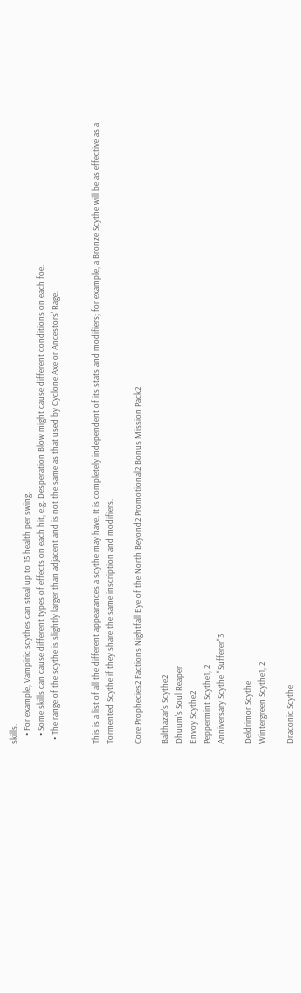skills.
    • For example, Vampiric scythes can steal up to 15 health per swing.
    • Some skills can cause different types of effects on each hit, e.g. Desperation Blow might cause different conditions on each foe.
  • The range of the scythe is slightly larger than adjacent and is not the same as that used by Cyclone Axe or Ancestors' Rage.


This is a list of all the different appearances a scythe may have. It is completely independent of its stats and modifiers; for example, a Bronze Scythe will be as effective as a Tormented Scythe if they share the same inscription and modifiers.

Core Prophecies2 Factions Nightfall Eye of the North Beyond2 Promotional2 Bonus Mission Pack2

Balthazar's Scythe2
Dhuum's Soul Reaper
Envoy Scythe2
Peppermint Scythe1, 2
Anniversary Scythe "Sufferer"3

Deldrimor Scythe
Wintergreen Scythe1, 2

Draconic Scythe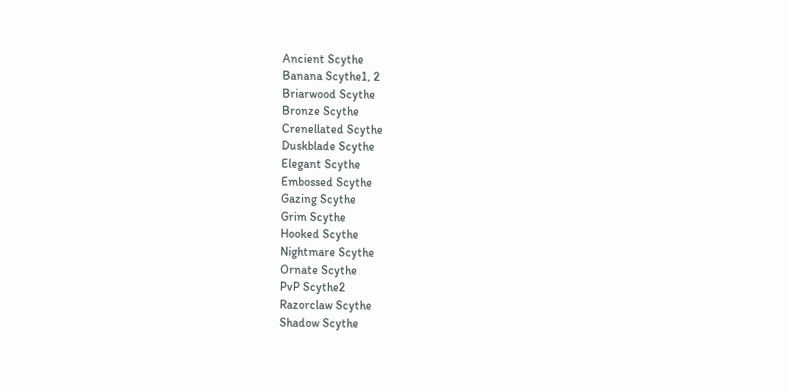Ancient Scythe
Banana Scythe1, 2
Briarwood Scythe
Bronze Scythe
Crenellated Scythe
Duskblade Scythe
Elegant Scythe
Embossed Scythe
Gazing Scythe
Grim Scythe
Hooked Scythe
Nightmare Scythe
Ornate Scythe
PvP Scythe2
Razorclaw Scythe
Shadow Scythe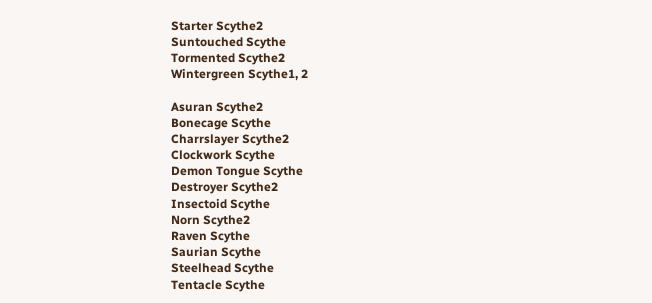Starter Scythe2
Suntouched Scythe
Tormented Scythe2
Wintergreen Scythe1, 2

Asuran Scythe2
Bonecage Scythe
Charrslayer Scythe2
Clockwork Scythe
Demon Tongue Scythe
Destroyer Scythe2
Insectoid Scythe
Norn Scythe2
Raven Scythe
Saurian Scythe
Steelhead Scythe
Tentacle Scythe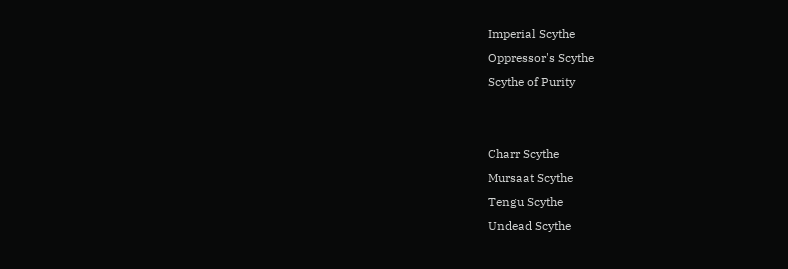Imperial Scythe
Oppressor's Scythe
Scythe of Purity


Charr Scythe
Mursaat Scythe
Tengu Scythe
Undead Scythe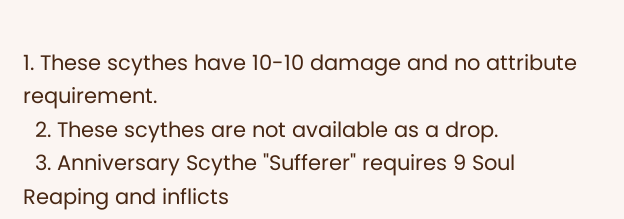1. These scythes have 10-10 damage and no attribute requirement.
  2. These scythes are not available as a drop.
  3. Anniversary Scythe "Sufferer" requires 9 Soul Reaping and inflicts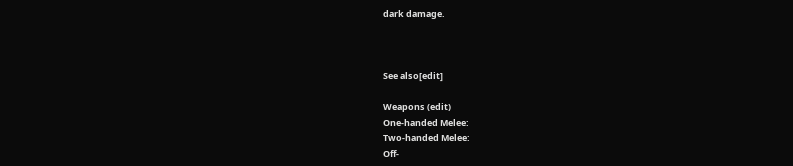dark damage.



See also[edit]

Weapons (edit)
One-handed Melee:
Two-handed Melee:
Off-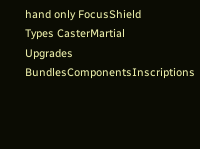hand only FocusShield
Types CasterMartial
Upgrades BundlesComponentsInscriptions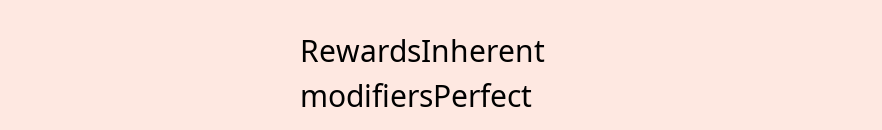RewardsInherent modifiersPerfect